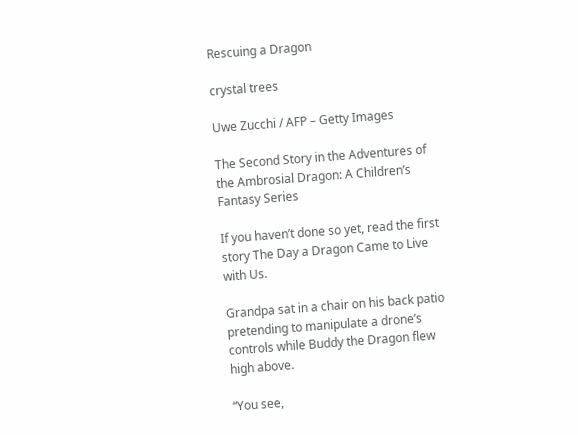Rescuing a Dragon

crystal trees

Uwe Zucchi / AFP – Getty Images

The Second Story in the Adventures of the Ambrosial Dragon: A Children’s Fantasy Series

If you haven’t done so yet, read the first story The Day a Dragon Came to Live with Us.

Grandpa sat in a chair on his back patio pretending to manipulate a drone’s controls while Buddy the Dragon flew high above.

“You see,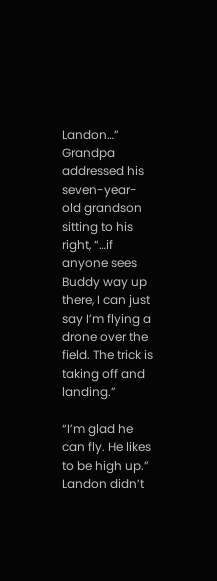Landon…” Grandpa addressed his seven-year-old grandson sitting to his right, “…if anyone sees Buddy way up there, I can just say I’m flying a drone over the field. The trick is taking off and landing.”

“I’m glad he can fly. He likes to be high up.” Landon didn’t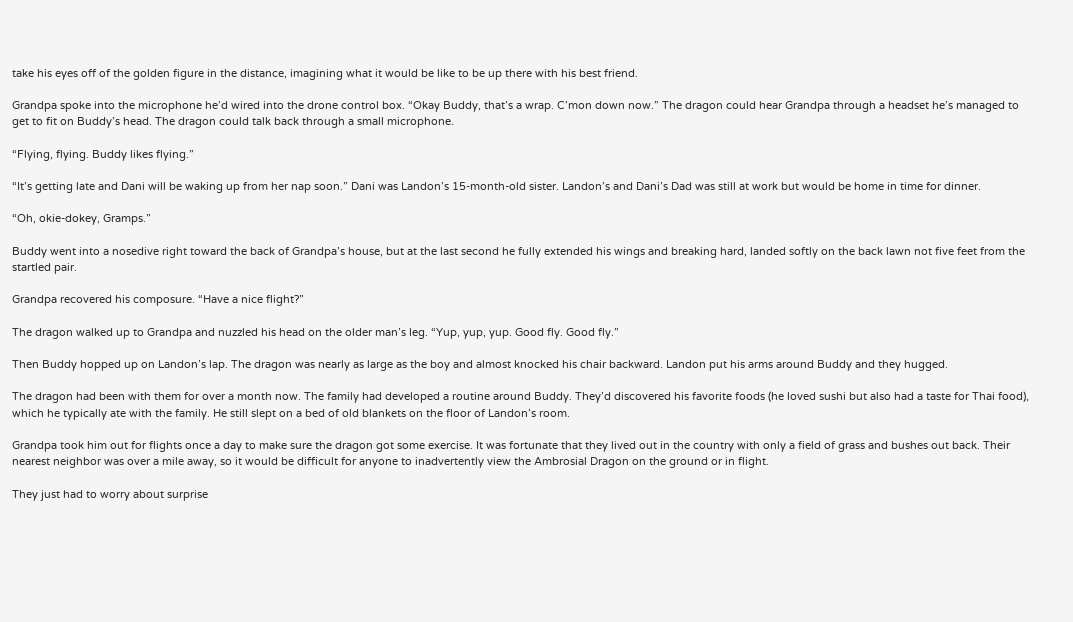take his eyes off of the golden figure in the distance, imagining what it would be like to be up there with his best friend.

Grandpa spoke into the microphone he’d wired into the drone control box. “Okay Buddy, that’s a wrap. C’mon down now.” The dragon could hear Grandpa through a headset he’s managed to get to fit on Buddy’s head. The dragon could talk back through a small microphone.

“Flying, flying. Buddy likes flying.”

“It’s getting late and Dani will be waking up from her nap soon.” Dani was Landon’s 15-month-old sister. Landon’s and Dani’s Dad was still at work but would be home in time for dinner.

“Oh, okie-dokey, Gramps.”

Buddy went into a nosedive right toward the back of Grandpa’s house, but at the last second he fully extended his wings and breaking hard, landed softly on the back lawn not five feet from the startled pair.

Grandpa recovered his composure. “Have a nice flight?”

The dragon walked up to Grandpa and nuzzled his head on the older man’s leg. “Yup, yup, yup. Good fly. Good fly.”

Then Buddy hopped up on Landon’s lap. The dragon was nearly as large as the boy and almost knocked his chair backward. Landon put his arms around Buddy and they hugged.

The dragon had been with them for over a month now. The family had developed a routine around Buddy. They’d discovered his favorite foods (he loved sushi but also had a taste for Thai food), which he typically ate with the family. He still slept on a bed of old blankets on the floor of Landon’s room.

Grandpa took him out for flights once a day to make sure the dragon got some exercise. It was fortunate that they lived out in the country with only a field of grass and bushes out back. Their nearest neighbor was over a mile away, so it would be difficult for anyone to inadvertently view the Ambrosial Dragon on the ground or in flight.

They just had to worry about surprise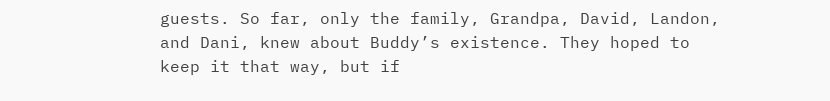guests. So far, only the family, Grandpa, David, Landon, and Dani, knew about Buddy’s existence. They hoped to keep it that way, but if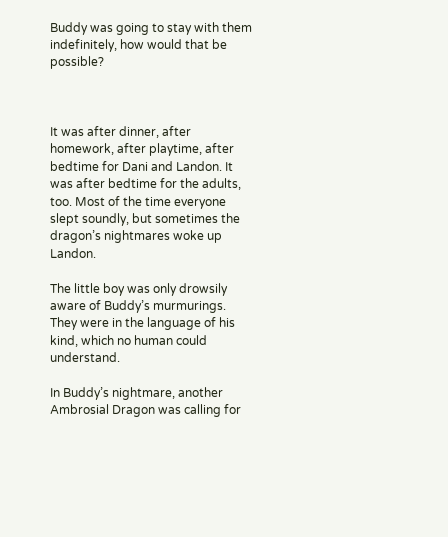Buddy was going to stay with them indefinitely, how would that be possible?



It was after dinner, after homework, after playtime, after bedtime for Dani and Landon. It was after bedtime for the adults, too. Most of the time everyone slept soundly, but sometimes the dragon’s nightmares woke up Landon.

The little boy was only drowsily aware of Buddy’s murmurings. They were in the language of his kind, which no human could understand.

In Buddy’s nightmare, another Ambrosial Dragon was calling for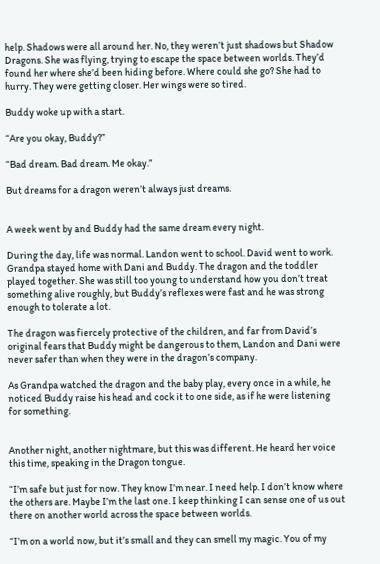help. Shadows were all around her. No, they weren’t just shadows but Shadow Dragons. She was flying, trying to escape the space between worlds. They’d found her where she’d been hiding before. Where could she go? She had to hurry. They were getting closer. Her wings were so tired.

Buddy woke up with a start.

“Are you okay, Buddy?”

“Bad dream. Bad dream. Me okay.”

But dreams for a dragon weren’t always just dreams.


A week went by and Buddy had the same dream every night.

During the day, life was normal. Landon went to school. David went to work. Grandpa stayed home with Dani and Buddy. The dragon and the toddler played together. She was still too young to understand how you don’t treat something alive roughly, but Buddy’s reflexes were fast and he was strong enough to tolerate a lot.

The dragon was fiercely protective of the children, and far from David’s original fears that Buddy might be dangerous to them, Landon and Dani were never safer than when they were in the dragon’s company.

As Grandpa watched the dragon and the baby play, every once in a while, he noticed Buddy raise his head and cock it to one side, as if he were listening for something.


Another night, another nightmare, but this was different. He heard her voice this time, speaking in the Dragon tongue.

“I’m safe but just for now. They know I’m near. I need help. I don’t know where the others are. Maybe I’m the last one. I keep thinking I can sense one of us out there on another world across the space between worlds.

“I’m on a world now, but it’s small and they can smell my magic. You of my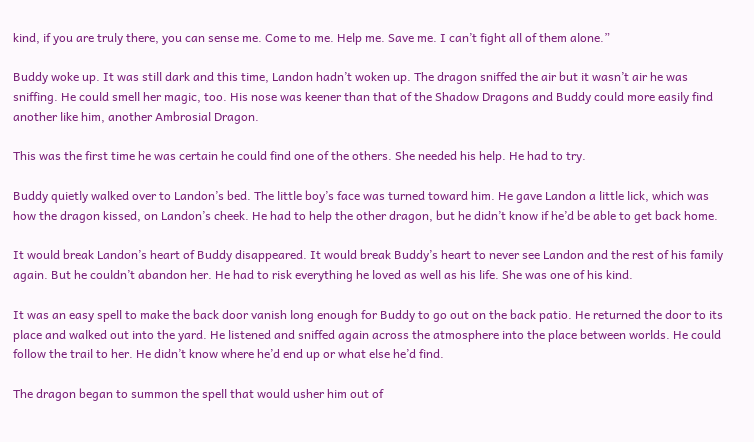kind, if you are truly there, you can sense me. Come to me. Help me. Save me. I can’t fight all of them alone.”

Buddy woke up. It was still dark and this time, Landon hadn’t woken up. The dragon sniffed the air but it wasn’t air he was sniffing. He could smell her magic, too. His nose was keener than that of the Shadow Dragons and Buddy could more easily find another like him, another Ambrosial Dragon.

This was the first time he was certain he could find one of the others. She needed his help. He had to try.

Buddy quietly walked over to Landon’s bed. The little boy’s face was turned toward him. He gave Landon a little lick, which was how the dragon kissed, on Landon’s cheek. He had to help the other dragon, but he didn’t know if he’d be able to get back home.

It would break Landon’s heart of Buddy disappeared. It would break Buddy’s heart to never see Landon and the rest of his family again. But he couldn’t abandon her. He had to risk everything he loved as well as his life. She was one of his kind.

It was an easy spell to make the back door vanish long enough for Buddy to go out on the back patio. He returned the door to its place and walked out into the yard. He listened and sniffed again across the atmosphere into the place between worlds. He could follow the trail to her. He didn’t know where he’d end up or what else he’d find.

The dragon began to summon the spell that would usher him out of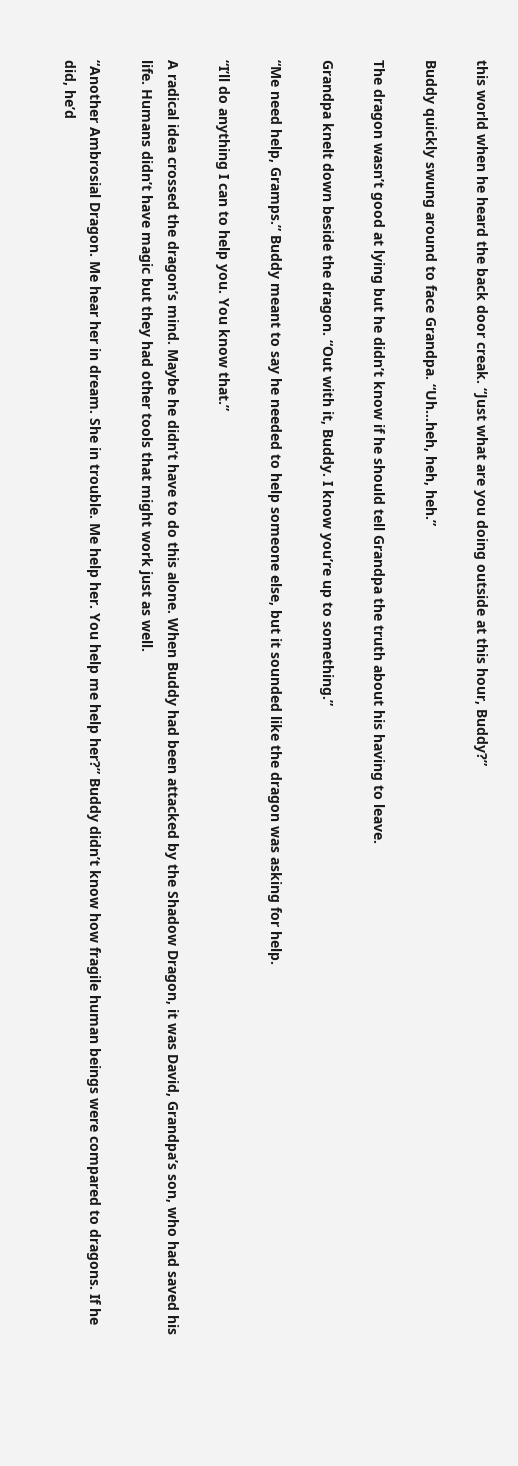this world when he heard the back door creak. “Just what are you doing outside at this hour, Buddy?”

Buddy quickly swung around to face Grandpa. “Uh…heh, heh, heh.”

The dragon wasn’t good at lying but he didn’t know if he should tell Grandpa the truth about his having to leave.

Grandpa knelt down beside the dragon. “Out with it, Buddy. I know you’re up to something.”

“Me need help, Gramps.” Buddy meant to say he needed to help someone else, but it sounded like the dragon was asking for help.

“I’ll do anything I can to help you. You know that.”

A radical idea crossed the dragon’s mind. Maybe he didn’t have to do this alone. When Buddy had been attacked by the Shadow Dragon, it was David, Grandpa’s son, who had saved his life. Humans didn’t have magic but they had other tools that might work just as well.

“Another Ambrosial Dragon. Me hear her in dream. She in trouble. Me help her. You help me help her?” Buddy didn’t know how fragile human beings were compared to dragons. If he did, he’d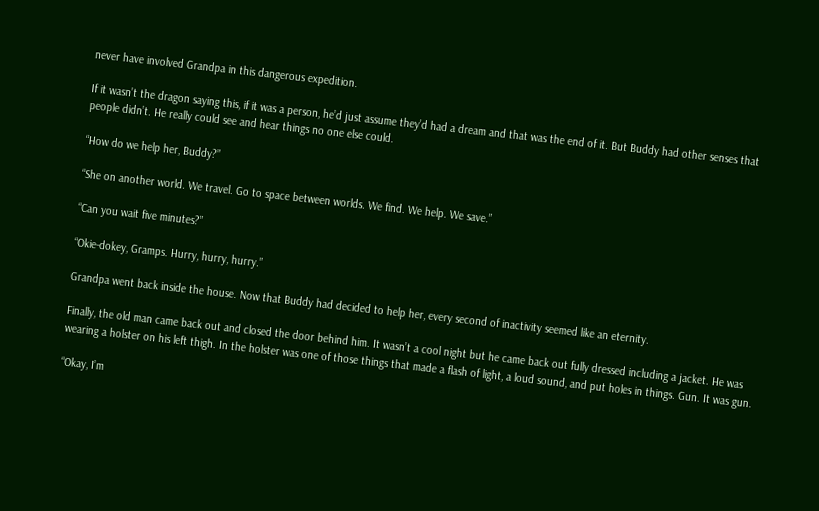never have involved Grandpa in this dangerous expedition.

If it wasn’t the dragon saying this, if it was a person, he’d just assume they’d had a dream and that was the end of it. But Buddy had other senses that people didn’t. He really could see and hear things no one else could.

“How do we help her, Buddy?”

“She on another world. We travel. Go to space between worlds. We find. We help. We save.”

“Can you wait five minutes?”

“Okie-dokey, Gramps. Hurry, hurry, hurry.”

Grandpa went back inside the house. Now that Buddy had decided to help her, every second of inactivity seemed like an eternity.

Finally, the old man came back out and closed the door behind him. It wasn’t a cool night but he came back out fully dressed including a jacket. He was wearing a holster on his left thigh. In the holster was one of those things that made a flash of light, a loud sound, and put holes in things. Gun. It was gun.

“Okay, I’m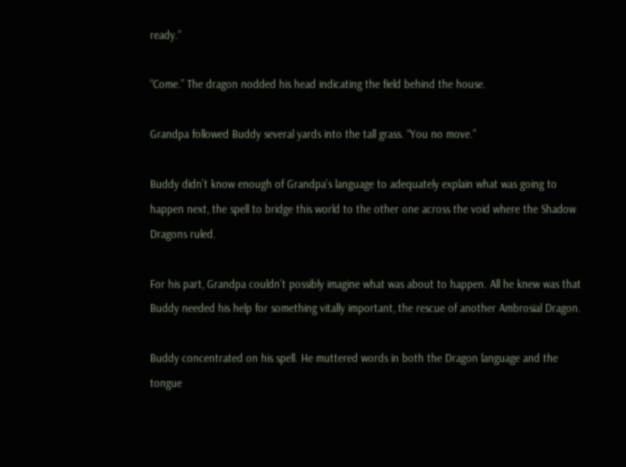ready.”

“Come.” The dragon nodded his head indicating the field behind the house.

Grandpa followed Buddy several yards into the tall grass. “You no move.”

Buddy didn’t know enough of Grandpa’s language to adequately explain what was going to happen next, the spell to bridge this world to the other one across the void where the Shadow Dragons ruled.

For his part, Grandpa couldn’t possibly imagine what was about to happen. All he knew was that Buddy needed his help for something vitally important, the rescue of another Ambrosial Dragon.

Buddy concentrated on his spell. He muttered words in both the Dragon language and the tongue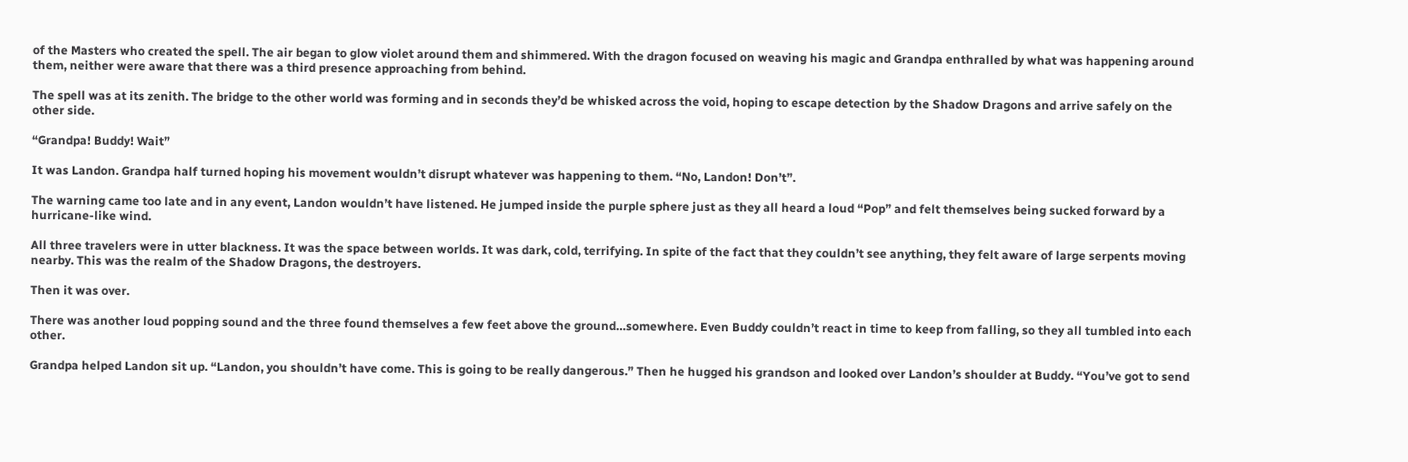of the Masters who created the spell. The air began to glow violet around them and shimmered. With the dragon focused on weaving his magic and Grandpa enthralled by what was happening around them, neither were aware that there was a third presence approaching from behind.

The spell was at its zenith. The bridge to the other world was forming and in seconds they’d be whisked across the void, hoping to escape detection by the Shadow Dragons and arrive safely on the other side.

“Grandpa! Buddy! Wait”

It was Landon. Grandpa half turned hoping his movement wouldn’t disrupt whatever was happening to them. “No, Landon! Don’t”.

The warning came too late and in any event, Landon wouldn’t have listened. He jumped inside the purple sphere just as they all heard a loud “Pop” and felt themselves being sucked forward by a hurricane-like wind.

All three travelers were in utter blackness. It was the space between worlds. It was dark, cold, terrifying. In spite of the fact that they couldn’t see anything, they felt aware of large serpents moving nearby. This was the realm of the Shadow Dragons, the destroyers.

Then it was over.

There was another loud popping sound and the three found themselves a few feet above the ground…somewhere. Even Buddy couldn’t react in time to keep from falling, so they all tumbled into each other.

Grandpa helped Landon sit up. “Landon, you shouldn’t have come. This is going to be really dangerous.” Then he hugged his grandson and looked over Landon’s shoulder at Buddy. “You’ve got to send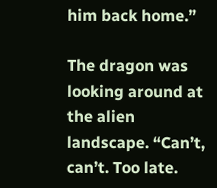him back home.”

The dragon was looking around at the alien landscape. “Can’t, can’t. Too late.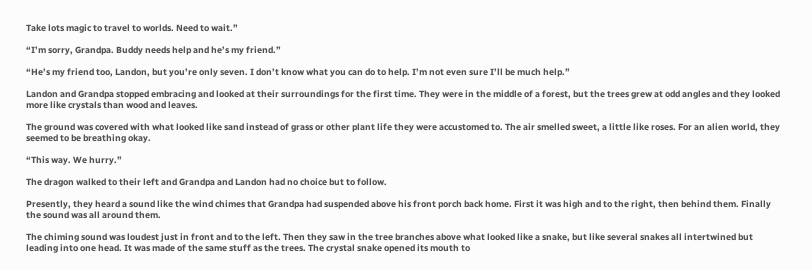Take lots magic to travel to worlds. Need to wait.”

“I’m sorry, Grandpa. Buddy needs help and he’s my friend.”

“He’s my friend too, Landon, but you’re only seven. I don’t know what you can do to help. I’m not even sure I’ll be much help.”

Landon and Grandpa stopped embracing and looked at their surroundings for the first time. They were in the middle of a forest, but the trees grew at odd angles and they looked more like crystals than wood and leaves.

The ground was covered with what looked like sand instead of grass or other plant life they were accustomed to. The air smelled sweet, a little like roses. For an alien world, they seemed to be breathing okay.

“This way. We hurry.”

The dragon walked to their left and Grandpa and Landon had no choice but to follow.

Presently, they heard a sound like the wind chimes that Grandpa had suspended above his front porch back home. First it was high and to the right, then behind them. Finally the sound was all around them.

The chiming sound was loudest just in front and to the left. Then they saw in the tree branches above what looked like a snake, but like several snakes all intertwined but leading into one head. It was made of the same stuff as the trees. The crystal snake opened its mouth to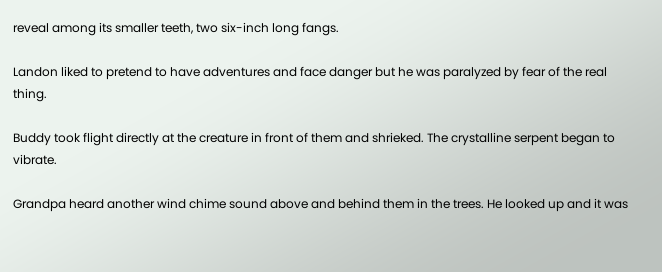reveal among its smaller teeth, two six-inch long fangs.

Landon liked to pretend to have adventures and face danger but he was paralyzed by fear of the real thing.

Buddy took flight directly at the creature in front of them and shrieked. The crystalline serpent began to vibrate.

Grandpa heard another wind chime sound above and behind them in the trees. He looked up and it was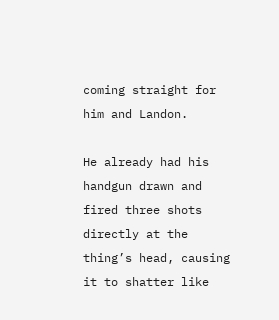coming straight for him and Landon.

He already had his handgun drawn and fired three shots directly at the thing’s head, causing it to shatter like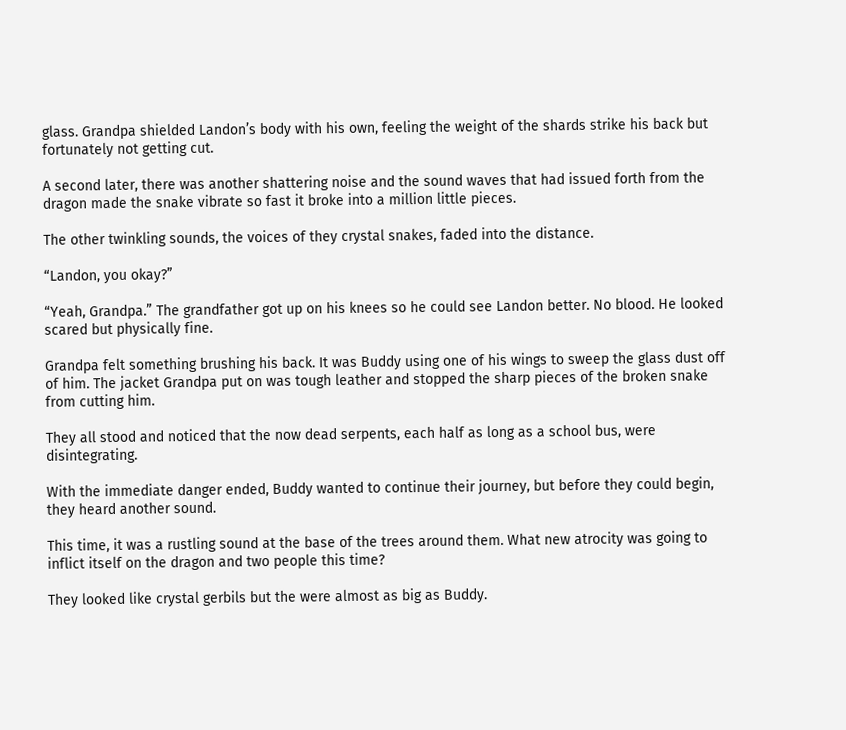glass. Grandpa shielded Landon’s body with his own, feeling the weight of the shards strike his back but fortunately not getting cut.

A second later, there was another shattering noise and the sound waves that had issued forth from the dragon made the snake vibrate so fast it broke into a million little pieces.

The other twinkling sounds, the voices of they crystal snakes, faded into the distance.

“Landon, you okay?”

“Yeah, Grandpa.” The grandfather got up on his knees so he could see Landon better. No blood. He looked scared but physically fine.

Grandpa felt something brushing his back. It was Buddy using one of his wings to sweep the glass dust off of him. The jacket Grandpa put on was tough leather and stopped the sharp pieces of the broken snake from cutting him.

They all stood and noticed that the now dead serpents, each half as long as a school bus, were disintegrating.

With the immediate danger ended, Buddy wanted to continue their journey, but before they could begin, they heard another sound.

This time, it was a rustling sound at the base of the trees around them. What new atrocity was going to inflict itself on the dragon and two people this time?

They looked like crystal gerbils but the were almost as big as Buddy.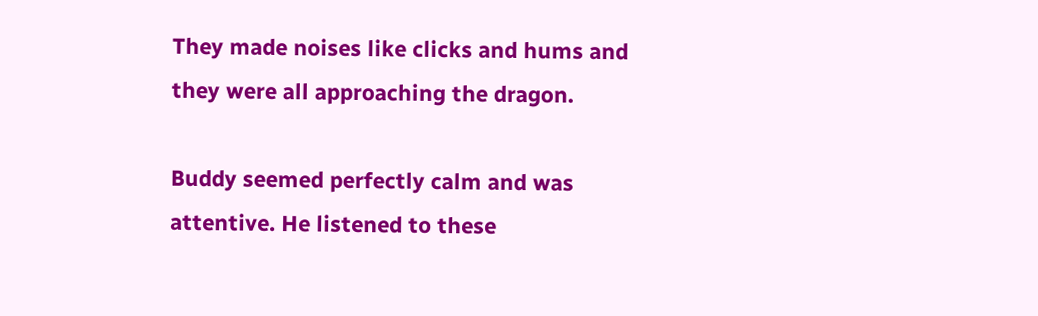They made noises like clicks and hums and they were all approaching the dragon.

Buddy seemed perfectly calm and was attentive. He listened to these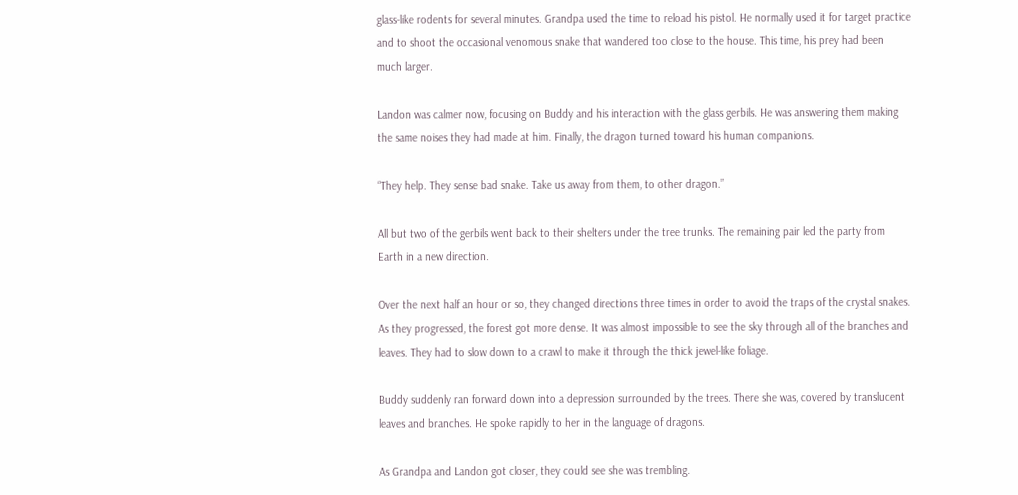glass-like rodents for several minutes. Grandpa used the time to reload his pistol. He normally used it for target practice and to shoot the occasional venomous snake that wandered too close to the house. This time, his prey had been much larger.

Landon was calmer now, focusing on Buddy and his interaction with the glass gerbils. He was answering them making the same noises they had made at him. Finally, the dragon turned toward his human companions.

“They help. They sense bad snake. Take us away from them, to other dragon.”

All but two of the gerbils went back to their shelters under the tree trunks. The remaining pair led the party from Earth in a new direction.

Over the next half an hour or so, they changed directions three times in order to avoid the traps of the crystal snakes. As they progressed, the forest got more dense. It was almost impossible to see the sky through all of the branches and leaves. They had to slow down to a crawl to make it through the thick jewel-like foliage.

Buddy suddenly ran forward down into a depression surrounded by the trees. There she was, covered by translucent leaves and branches. He spoke rapidly to her in the language of dragons.

As Grandpa and Landon got closer, they could see she was trembling.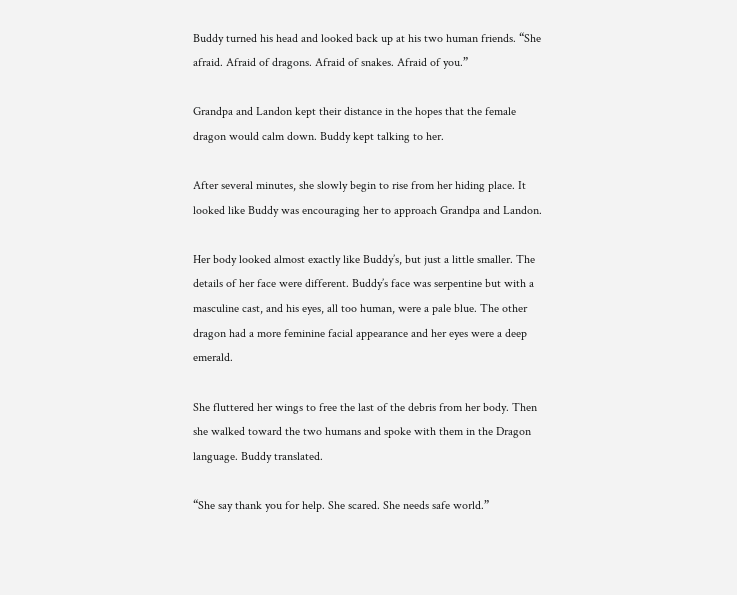Buddy turned his head and looked back up at his two human friends. “She afraid. Afraid of dragons. Afraid of snakes. Afraid of you.”

Grandpa and Landon kept their distance in the hopes that the female dragon would calm down. Buddy kept talking to her.

After several minutes, she slowly begin to rise from her hiding place. It looked like Buddy was encouraging her to approach Grandpa and Landon.

Her body looked almost exactly like Buddy’s, but just a little smaller. The details of her face were different. Buddy’s face was serpentine but with a masculine cast, and his eyes, all too human, were a pale blue. The other dragon had a more feminine facial appearance and her eyes were a deep emerald.

She fluttered her wings to free the last of the debris from her body. Then she walked toward the two humans and spoke with them in the Dragon language. Buddy translated.

“She say thank you for help. She scared. She needs safe world.”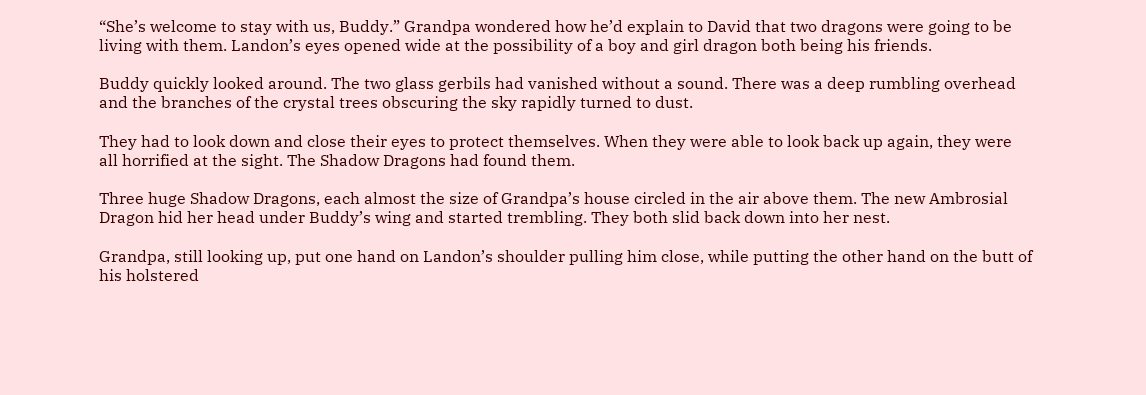“She’s welcome to stay with us, Buddy.” Grandpa wondered how he’d explain to David that two dragons were going to be living with them. Landon’s eyes opened wide at the possibility of a boy and girl dragon both being his friends.

Buddy quickly looked around. The two glass gerbils had vanished without a sound. There was a deep rumbling overhead and the branches of the crystal trees obscuring the sky rapidly turned to dust.

They had to look down and close their eyes to protect themselves. When they were able to look back up again, they were all horrified at the sight. The Shadow Dragons had found them.

Three huge Shadow Dragons, each almost the size of Grandpa’s house circled in the air above them. The new Ambrosial Dragon hid her head under Buddy’s wing and started trembling. They both slid back down into her nest.

Grandpa, still looking up, put one hand on Landon’s shoulder pulling him close, while putting the other hand on the butt of his holstered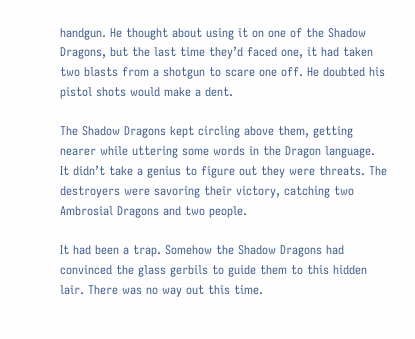handgun. He thought about using it on one of the Shadow Dragons, but the last time they’d faced one, it had taken two blasts from a shotgun to scare one off. He doubted his pistol shots would make a dent.

The Shadow Dragons kept circling above them, getting nearer while uttering some words in the Dragon language. It didn’t take a genius to figure out they were threats. The destroyers were savoring their victory, catching two Ambrosial Dragons and two people.

It had been a trap. Somehow the Shadow Dragons had convinced the glass gerbils to guide them to this hidden lair. There was no way out this time.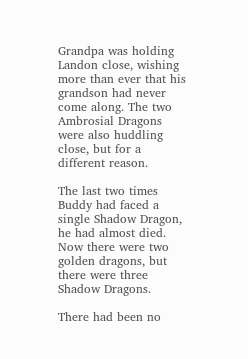Grandpa was holding Landon close, wishing more than ever that his grandson had never come along. The two Ambrosial Dragons were also huddling close, but for a different reason.

The last two times Buddy had faced a single Shadow Dragon, he had almost died. Now there were two golden dragons, but there were three Shadow Dragons.

There had been no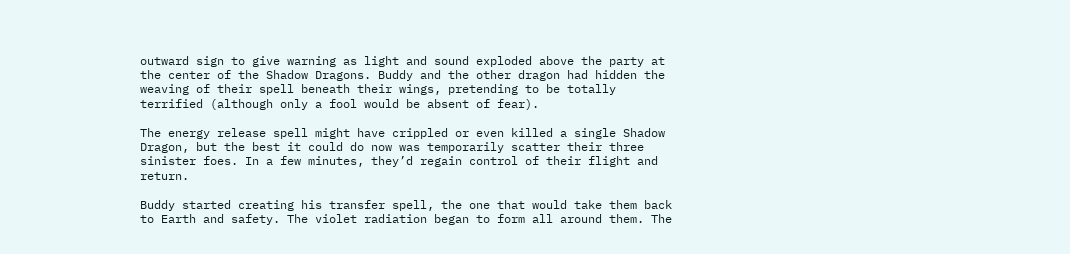outward sign to give warning as light and sound exploded above the party at the center of the Shadow Dragons. Buddy and the other dragon had hidden the weaving of their spell beneath their wings, pretending to be totally terrified (although only a fool would be absent of fear).

The energy release spell might have crippled or even killed a single Shadow Dragon, but the best it could do now was temporarily scatter their three sinister foes. In a few minutes, they’d regain control of their flight and return.

Buddy started creating his transfer spell, the one that would take them back to Earth and safety. The violet radiation began to form all around them. The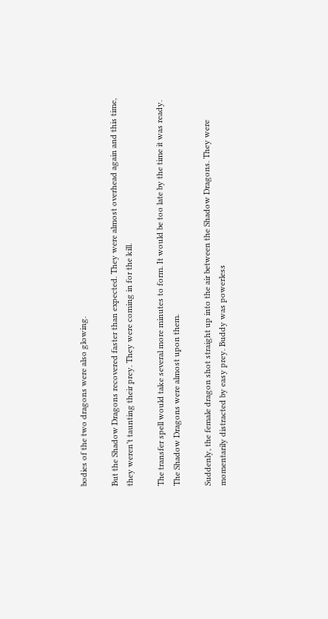bodies of the two dragons were also glowing.

But the Shadow Dragons recovered faster than expected. They were almost overhead again and this time, they weren’t taunting their prey. They were coming in for the kill.

The transfer spell would take several more minutes to form. It would be too late by the time it was ready. The Shadow Dragons were almost upon them.

Suddenly, the female dragon shot straight up into the air between the Shadow Dragons. They were momentarily distracted by easy prey. Buddy was powerless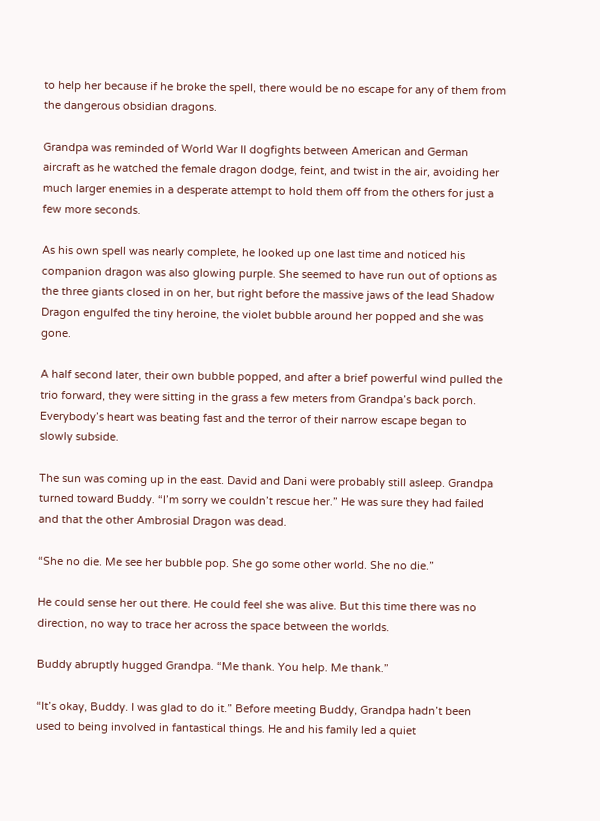to help her because if he broke the spell, there would be no escape for any of them from the dangerous obsidian dragons.

Grandpa was reminded of World War II dogfights between American and German aircraft as he watched the female dragon dodge, feint, and twist in the air, avoiding her much larger enemies in a desperate attempt to hold them off from the others for just a few more seconds.

As his own spell was nearly complete, he looked up one last time and noticed his companion dragon was also glowing purple. She seemed to have run out of options as the three giants closed in on her, but right before the massive jaws of the lead Shadow Dragon engulfed the tiny heroine, the violet bubble around her popped and she was gone.

A half second later, their own bubble popped, and after a brief powerful wind pulled the trio forward, they were sitting in the grass a few meters from Grandpa’s back porch. Everybody’s heart was beating fast and the terror of their narrow escape began to slowly subside.

The sun was coming up in the east. David and Dani were probably still asleep. Grandpa turned toward Buddy. “I’m sorry we couldn’t rescue her.” He was sure they had failed and that the other Ambrosial Dragon was dead.

“She no die. Me see her bubble pop. She go some other world. She no die.”

He could sense her out there. He could feel she was alive. But this time there was no direction, no way to trace her across the space between the worlds.

Buddy abruptly hugged Grandpa. “Me thank. You help. Me thank.”

“It’s okay, Buddy. I was glad to do it.” Before meeting Buddy, Grandpa hadn’t been used to being involved in fantastical things. He and his family led a quiet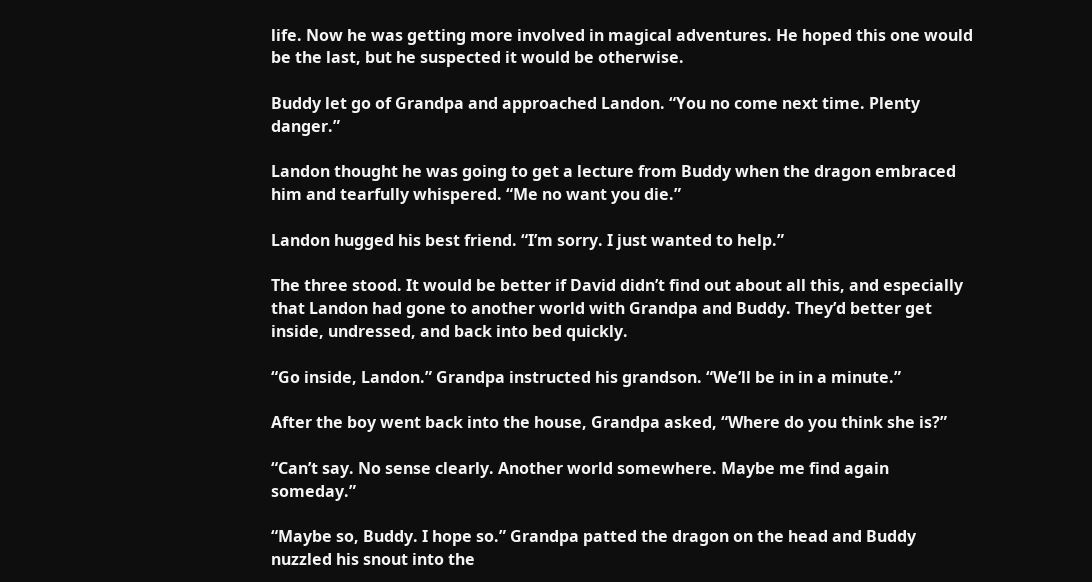life. Now he was getting more involved in magical adventures. He hoped this one would be the last, but he suspected it would be otherwise.

Buddy let go of Grandpa and approached Landon. “You no come next time. Plenty danger.”

Landon thought he was going to get a lecture from Buddy when the dragon embraced him and tearfully whispered. “Me no want you die.”

Landon hugged his best friend. “I’m sorry. I just wanted to help.”

The three stood. It would be better if David didn’t find out about all this, and especially that Landon had gone to another world with Grandpa and Buddy. They’d better get inside, undressed, and back into bed quickly.

“Go inside, Landon.” Grandpa instructed his grandson. “We’ll be in in a minute.”

After the boy went back into the house, Grandpa asked, “Where do you think she is?”

“Can’t say. No sense clearly. Another world somewhere. Maybe me find again someday.”

“Maybe so, Buddy. I hope so.” Grandpa patted the dragon on the head and Buddy nuzzled his snout into the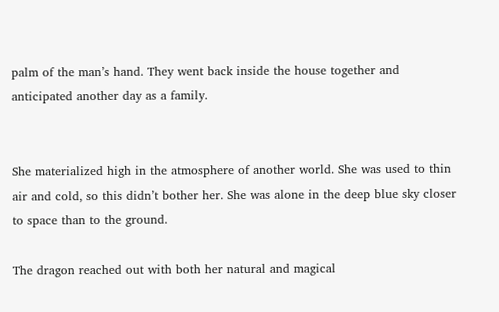palm of the man’s hand. They went back inside the house together and anticipated another day as a family.


She materialized high in the atmosphere of another world. She was used to thin air and cold, so this didn’t bother her. She was alone in the deep blue sky closer to space than to the ground.

The dragon reached out with both her natural and magical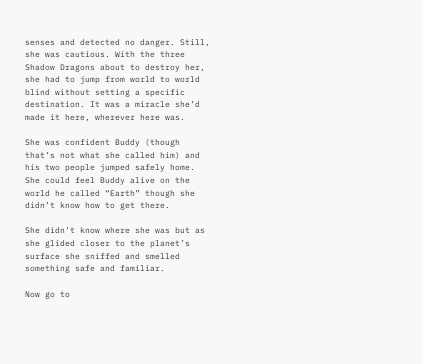senses and detected no danger. Still, she was cautious. With the three Shadow Dragons about to destroy her, she had to jump from world to world blind without setting a specific destination. It was a miracle she’d made it here, wherever here was.

She was confident Buddy (though that’s not what she called him) and his two people jumped safely home. She could feel Buddy alive on the world he called “Earth” though she didn’t know how to get there.

She didn’t know where she was but as she glided closer to the planet’s surface she sniffed and smelled something safe and familiar.

Now go to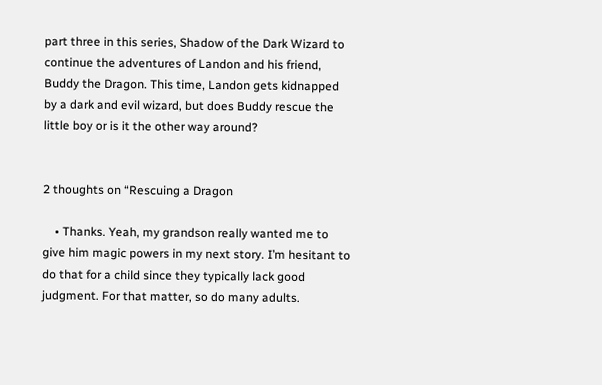part three in this series, Shadow of the Dark Wizard to continue the adventures of Landon and his friend, Buddy the Dragon. This time, Landon gets kidnapped by a dark and evil wizard, but does Buddy rescue the little boy or is it the other way around?


2 thoughts on “Rescuing a Dragon

    • Thanks. Yeah, my grandson really wanted me to give him magic powers in my next story. I’m hesitant to do that for a child since they typically lack good judgment. For that matter, so do many adults.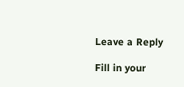Leave a Reply

Fill in your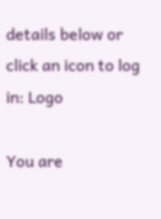details below or click an icon to log in: Logo

You are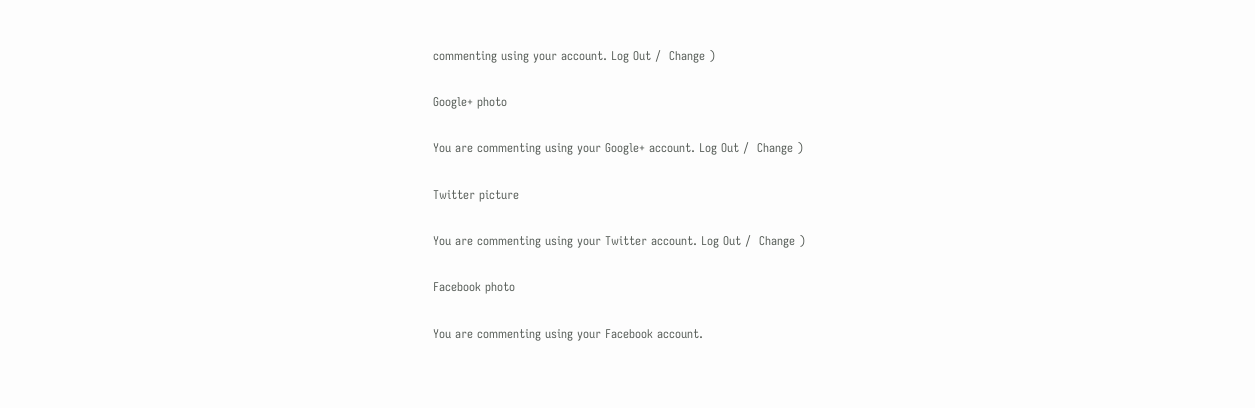commenting using your account. Log Out /  Change )

Google+ photo

You are commenting using your Google+ account. Log Out /  Change )

Twitter picture

You are commenting using your Twitter account. Log Out /  Change )

Facebook photo

You are commenting using your Facebook account.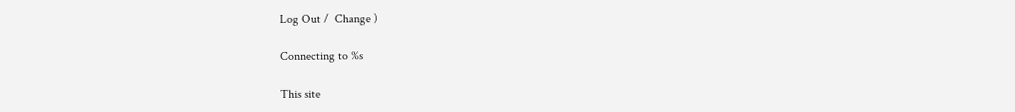Log Out /  Change )

Connecting to %s

This site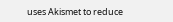uses Akismet to reduce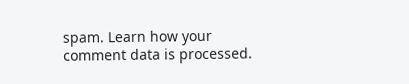spam. Learn how your comment data is processed.